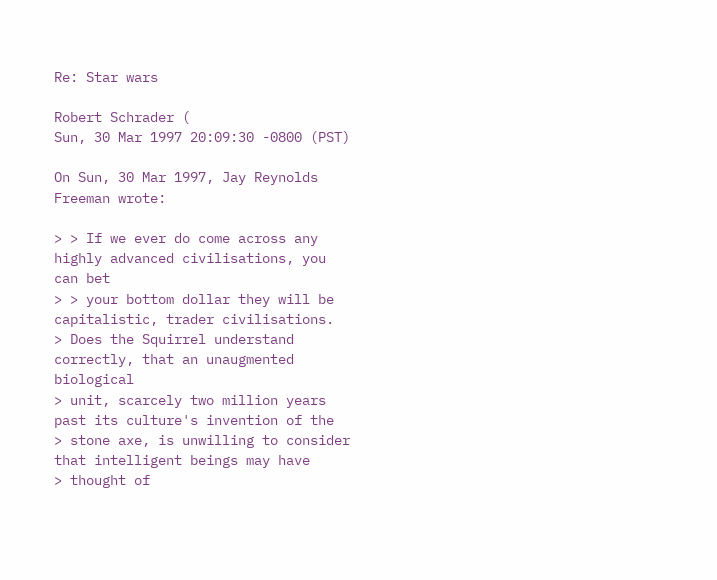Re: Star wars

Robert Schrader (
Sun, 30 Mar 1997 20:09:30 -0800 (PST)

On Sun, 30 Mar 1997, Jay Reynolds Freeman wrote:

> > If we ever do come across any highly advanced civilisations, you can bet
> > your bottom dollar they will be capitalistic, trader civilisations.
> Does the Squirrel understand correctly, that an unaugmented biological
> unit, scarcely two million years past its culture's invention of the
> stone axe, is unwilling to consider that intelligent beings may have
> thought of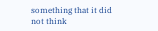something that it did not think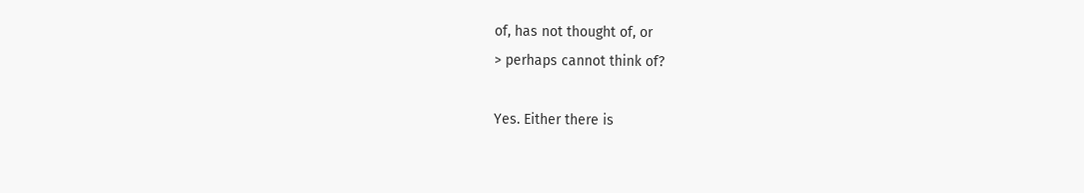of, has not thought of, or
> perhaps cannot think of?

Yes. Either there is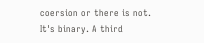coersion or there is not. It's binary. A third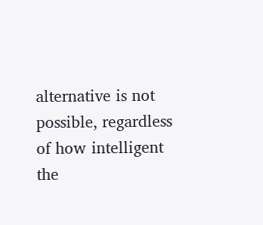alternative is not possible, regardless of how intelligent the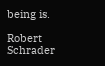being is.

Robert Schrader